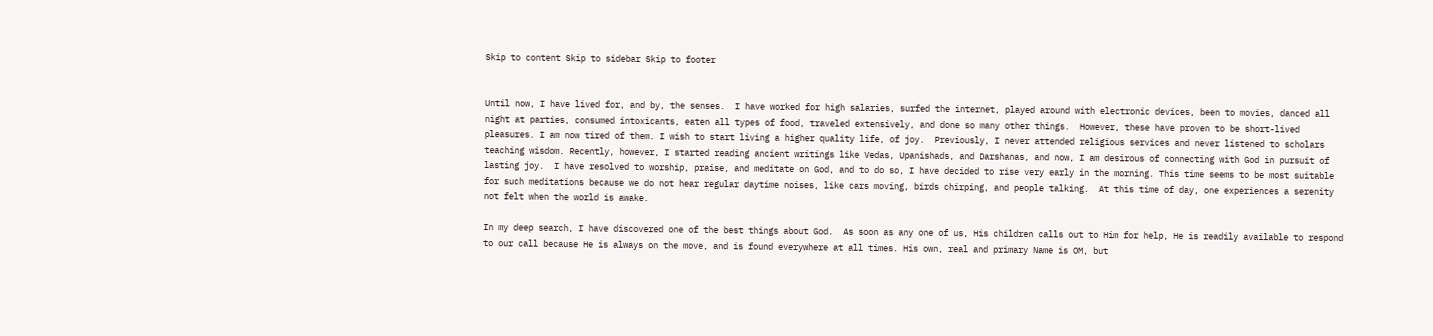Skip to content Skip to sidebar Skip to footer


Until now, I have lived for, and by, the senses.  I have worked for high salaries, surfed the internet, played around with electronic devices, been to movies, danced all night at parties, consumed intoxicants, eaten all types of food, traveled extensively, and done so many other things.  However, these have proven to be short-lived pleasures. I am now tired of them. I wish to start living a higher quality life, of joy.  Previously, I never attended religious services and never listened to scholars teaching wisdom. Recently, however, I started reading ancient writings like Vedas, Upanishads, and Darshanas, and now, I am desirous of connecting with God in pursuit of lasting joy.  I have resolved to worship, praise, and meditate on God, and to do so, I have decided to rise very early in the morning. This time seems to be most suitable for such meditations because we do not hear regular daytime noises, like cars moving, birds chirping, and people talking.  At this time of day, one experiences a serenity not felt when the world is awake.

In my deep search, I have discovered one of the best things about God.  As soon as any one of us, His children calls out to Him for help, He is readily available to respond to our call because He is always on the move, and is found everywhere at all times. His own, real and primary Name is OM, but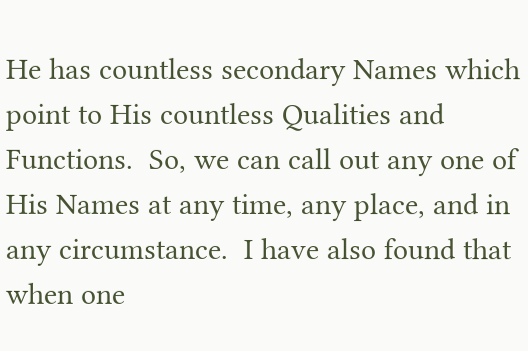He has countless secondary Names which point to His countless Qualities and Functions.  So, we can call out any one of His Names at any time, any place, and in any circumstance.  I have also found that when one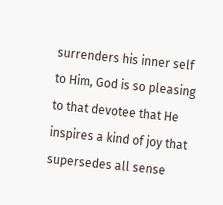surrenders his inner self to Him, God is so pleasing to that devotee that He inspires a kind of joy that supersedes all sense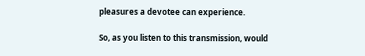pleasures a devotee can experience.

So, as you listen to this transmission, would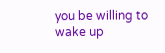you be willing to wake up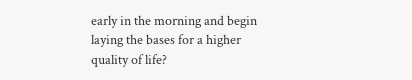early in the morning and begin laying the bases for a higher quality of life?